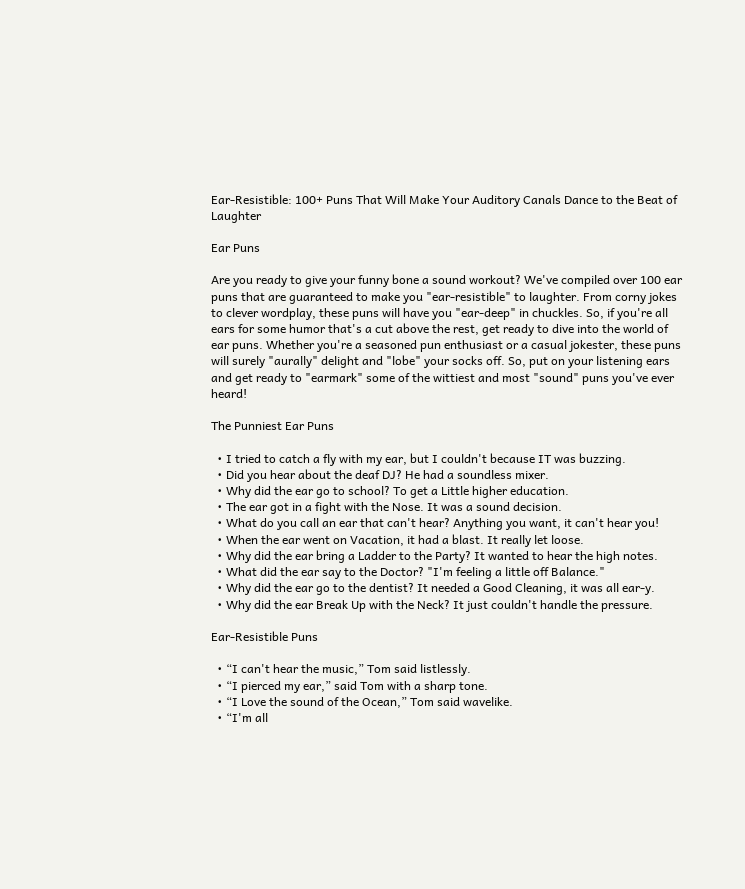Ear-Resistible: 100+ Puns That Will Make Your Auditory Canals Dance to the Beat of Laughter

Ear Puns

Are you ready to give your funny bone a sound workout? We've compiled over 100 ear puns that are guaranteed to make you "ear-resistible" to laughter. From corny jokes to clever wordplay, these puns will have you "ear-deep" in chuckles. So, if you're all ears for some humor that's a cut above the rest, get ready to dive into the world of ear puns. Whether you're a seasoned pun enthusiast or a casual jokester, these puns will surely "aurally" delight and "lobe" your socks off. So, put on your listening ears and get ready to "earmark" some of the wittiest and most "sound" puns you've ever heard!

The Punniest Ear Puns

  • I tried to catch a fly with my ear, but I couldn't because IT was buzzing.
  • Did you hear about the deaf DJ? He had a soundless mixer.
  • Why did the ear go to school? To get a Little higher education.
  • The ear got in a fight with the Nose. It was a sound decision.
  • What do you call an ear that can't hear? Anything you want, it can't hear you!
  • When the ear went on Vacation, it had a blast. It really let loose.
  • Why did the ear bring a Ladder to the Party? It wanted to hear the high notes.
  • What did the ear say to the Doctor? "I'm feeling a little off Balance."
  • Why did the ear go to the dentist? It needed a Good Cleaning, it was all ear-y.
  • Why did the ear Break Up with the Neck? It just couldn't handle the pressure.

Ear-Resistible Puns

  • “I can't hear the music,” Tom said listlessly.
  • “I pierced my ear,” said Tom with a sharp tone.
  • “I Love the sound of the Ocean,” Tom said wavelike.
  • “I'm all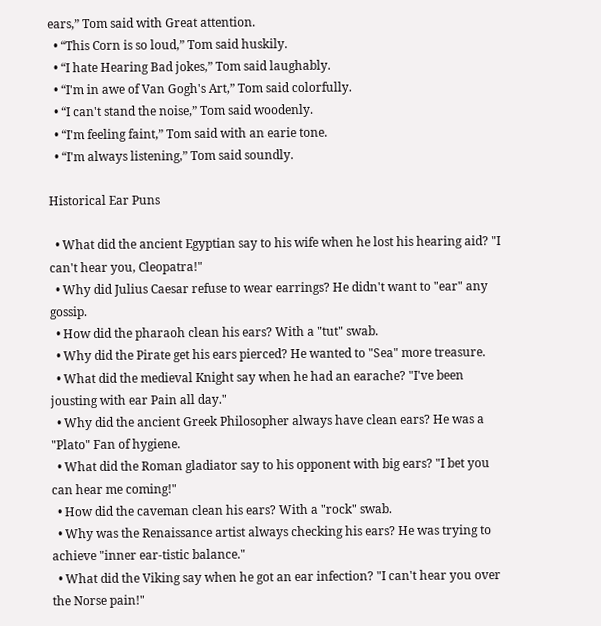ears,” Tom said with Great attention.
  • “This Corn is so loud,” Tom said huskily.
  • “I hate Hearing Bad jokes,” Tom said laughably.
  • “I'm in awe of Van Gogh's Art,” Tom said colorfully.
  • “I can't stand the noise,” Tom said woodenly.
  • “I'm feeling faint,” Tom said with an earie tone.
  • “I'm always listening,” Tom said soundly.

Historical Ear Puns

  • What did the ancient Egyptian say to his wife when he lost his hearing aid? "I can't hear you, Cleopatra!"
  • Why did Julius Caesar refuse to wear earrings? He didn't want to "ear" any gossip.
  • How did the pharaoh clean his ears? With a "tut" swab.
  • Why did the Pirate get his ears pierced? He wanted to "Sea" more treasure.
  • What did the medieval Knight say when he had an earache? "I've been jousting with ear Pain all day."
  • Why did the ancient Greek Philosopher always have clean ears? He was a "Plato" Fan of hygiene.
  • What did the Roman gladiator say to his opponent with big ears? "I bet you can hear me coming!"
  • How did the caveman clean his ears? With a "rock" swab.
  • Why was the Renaissance artist always checking his ears? He was trying to achieve "inner ear-tistic balance."
  • What did the Viking say when he got an ear infection? "I can't hear you over the Norse pain!"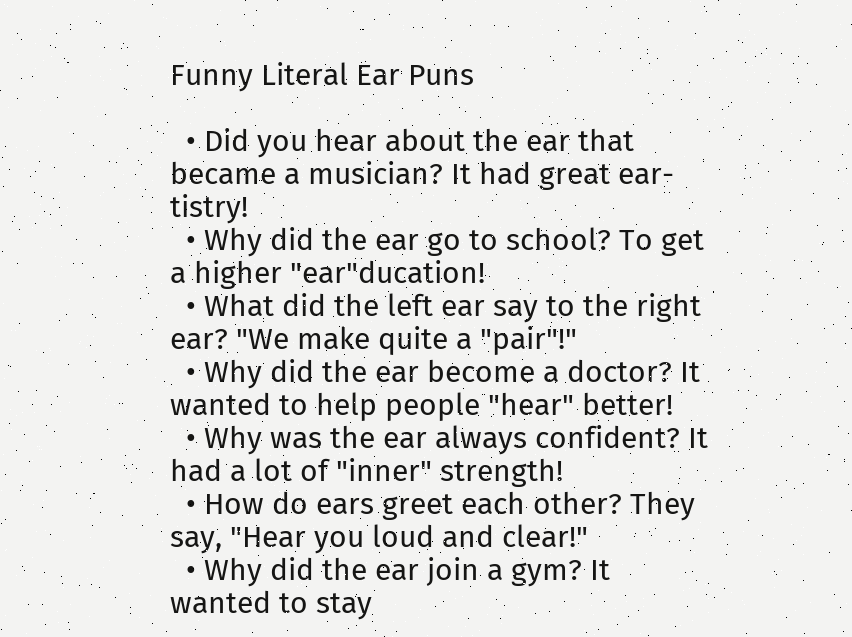Funny Literal Ear Puns

  • Did you hear about the ear that became a musician? It had great ear-tistry!
  • Why did the ear go to school? To get a higher "ear"ducation!
  • What did the left ear say to the right ear? "We make quite a "pair"!"
  • Why did the ear become a doctor? It wanted to help people "hear" better!
  • Why was the ear always confident? It had a lot of "inner" strength!
  • How do ears greet each other? They say, "Hear you loud and clear!"
  • Why did the ear join a gym? It wanted to stay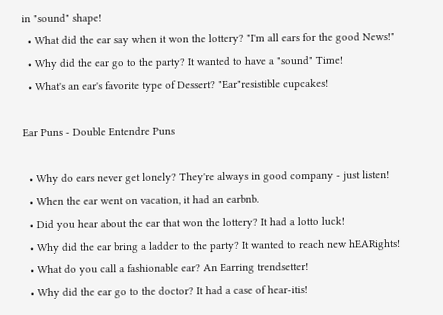in "sound" shape!
  • What did the ear say when it won the lottery? "I'm all ears for the good News!"
  • Why did the ear go to the party? It wanted to have a "sound" Time!
  • What's an ear's favorite type of Dessert? "Ear"resistible cupcakes!

Ear Puns - Double Entendre Puns

  • Why do ears never get lonely? They're always in good company - just listen!
  • When the ear went on vacation, it had an earbnb.
  • Did you hear about the ear that won the lottery? It had a lotto luck!
  • Why did the ear bring a ladder to the party? It wanted to reach new hEARights!
  • What do you call a fashionable ear? An Earring trendsetter!
  • Why did the ear go to the doctor? It had a case of hear-itis!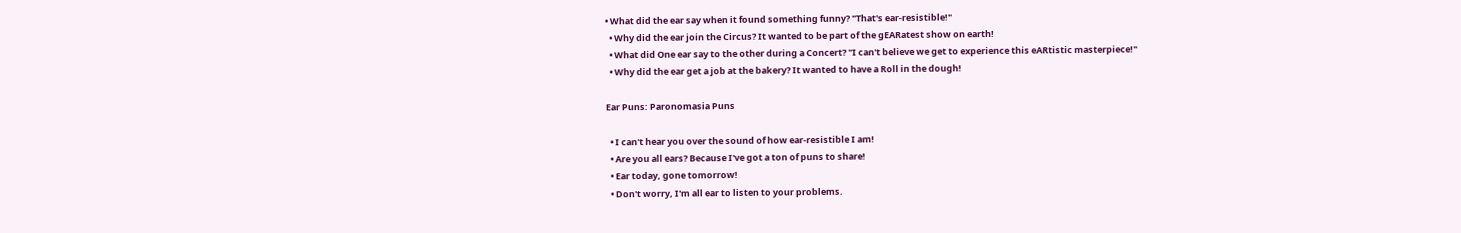• What did the ear say when it found something funny? "That's ear-resistible!"
  • Why did the ear join the Circus? It wanted to be part of the gEARatest show on earth!
  • What did One ear say to the other during a Concert? "I can't believe we get to experience this eARtistic masterpiece!"
  • Why did the ear get a job at the bakery? It wanted to have a Roll in the dough!

Ear Puns: Paronomasia Puns

  • I can't hear you over the sound of how ear-resistible I am!
  • Are you all ears? Because I've got a ton of puns to share!
  • Ear today, gone tomorrow!
  • Don't worry, I'm all ear to listen to your problems.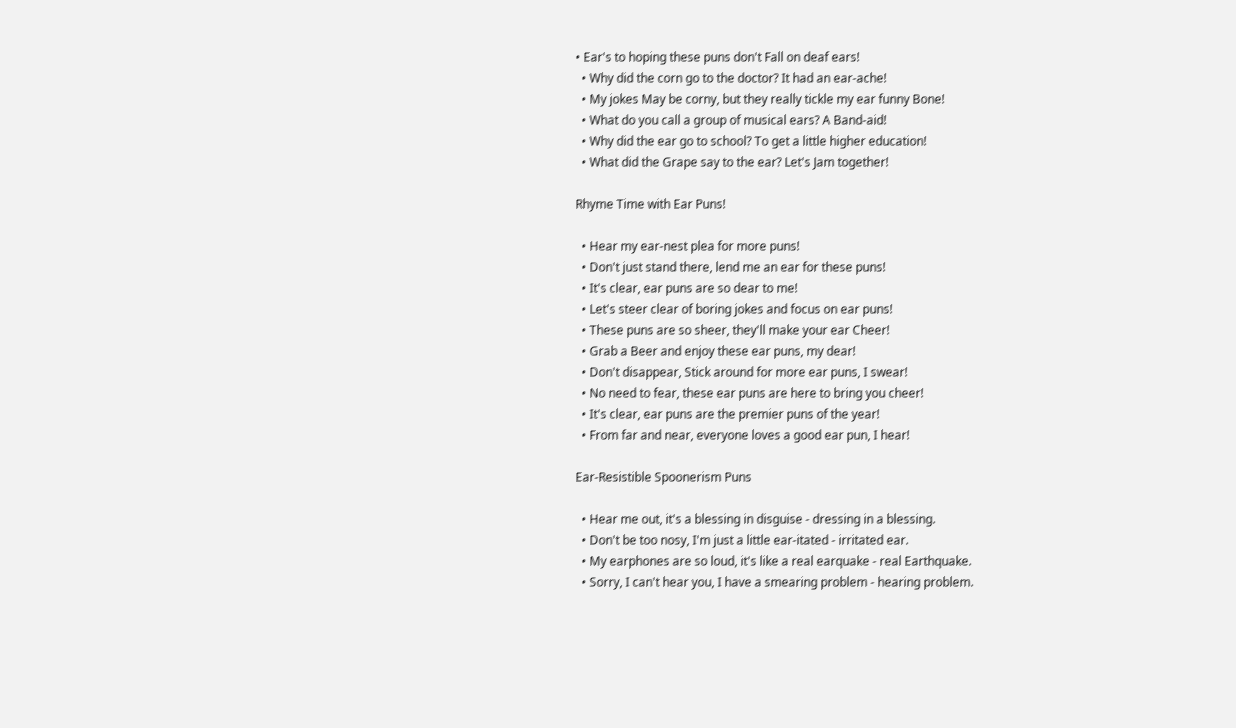• Ear's to hoping these puns don't Fall on deaf ears!
  • Why did the corn go to the doctor? It had an ear-ache!
  • My jokes May be corny, but they really tickle my ear funny Bone!
  • What do you call a group of musical ears? A Band-aid!
  • Why did the ear go to school? To get a little higher education!
  • What did the Grape say to the ear? Let's Jam together!

Rhyme Time with Ear Puns!

  • Hear my ear-nest plea for more puns!
  • Don't just stand there, lend me an ear for these puns!
  • It's clear, ear puns are so dear to me!
  • Let's steer clear of boring jokes and focus on ear puns!
  • These puns are so sheer, they'll make your ear Cheer!
  • Grab a Beer and enjoy these ear puns, my dear!
  • Don't disappear, Stick around for more ear puns, I swear!
  • No need to fear, these ear puns are here to bring you cheer!
  • It's clear, ear puns are the premier puns of the year!
  • From far and near, everyone loves a good ear pun, I hear!

Ear-Resistible Spoonerism Puns

  • Hear me out, it's a blessing in disguise - dressing in a blessing.
  • Don't be too nosy, I'm just a little ear-itated - irritated ear.
  • My earphones are so loud, it's like a real earquake - real Earthquake.
  • Sorry, I can't hear you, I have a smearing problem - hearing problem.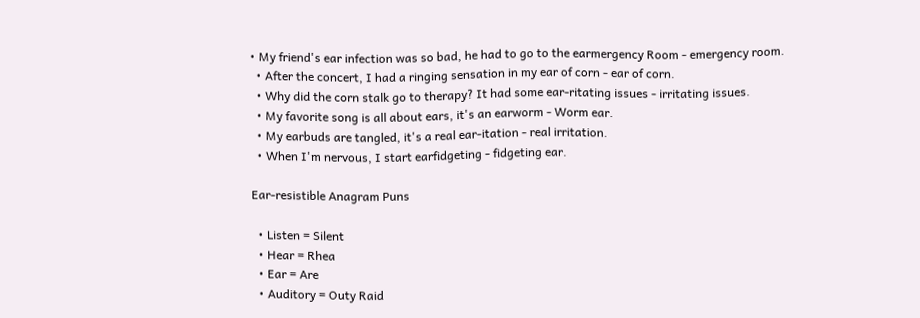• My friend's ear infection was so bad, he had to go to the earmergency Room - emergency room.
  • After the concert, I had a ringing sensation in my ear of corn - ear of corn.
  • Why did the corn stalk go to therapy? It had some ear-ritating issues - irritating issues.
  • My favorite song is all about ears, it's an earworm - Worm ear.
  • My earbuds are tangled, it's a real ear-itation - real irritation.
  • When I'm nervous, I start earfidgeting - fidgeting ear.

Ear-resistible Anagram Puns

  • Listen = Silent
  • Hear = Rhea
  • Ear = Are
  • Auditory = Outy Raid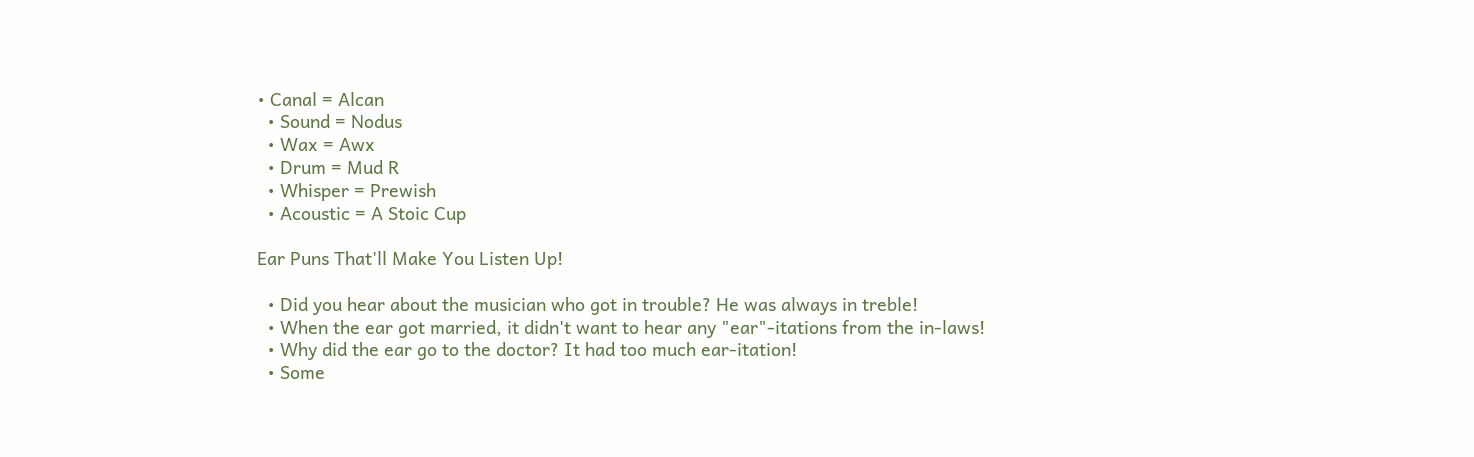• Canal = Alcan
  • Sound = Nodus
  • Wax = Awx
  • Drum = Mud R
  • Whisper = Prewish
  • Acoustic = A Stoic Cup

Ear Puns That'll Make You Listen Up!

  • Did you hear about the musician who got in trouble? He was always in treble!
  • When the ear got married, it didn't want to hear any "ear"-itations from the in-laws!
  • Why did the ear go to the doctor? It had too much ear-itation!
  • Some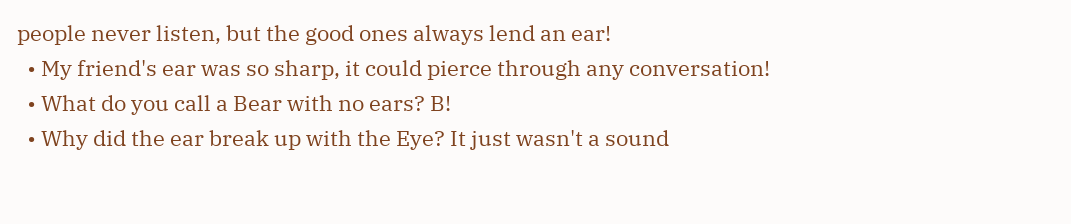people never listen, but the good ones always lend an ear!
  • My friend's ear was so sharp, it could pierce through any conversation!
  • What do you call a Bear with no ears? B!
  • Why did the ear break up with the Eye? It just wasn't a sound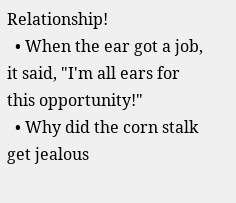Relationship!
  • When the ear got a job, it said, "I'm all ears for this opportunity!"
  • Why did the corn stalk get jealous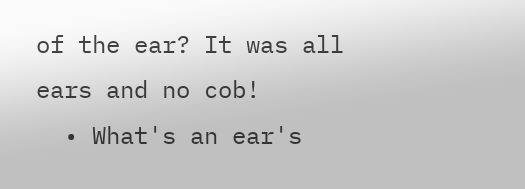of the ear? It was all ears and no cob!
  • What's an ear's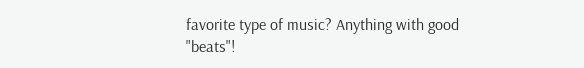favorite type of music? Anything with good "beats"!